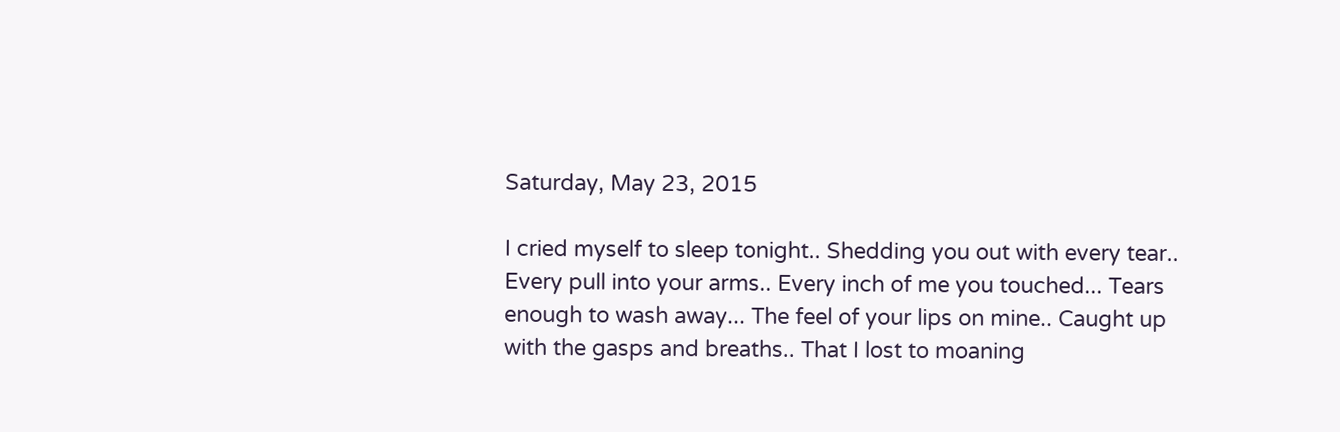Saturday, May 23, 2015

I cried myself to sleep tonight.. Shedding you out with every tear.. Every pull into your arms.. Every inch of me you touched... Tears enough to wash away... The feel of your lips on mine.. Caught up with the gasps and breaths.. That I lost to moaning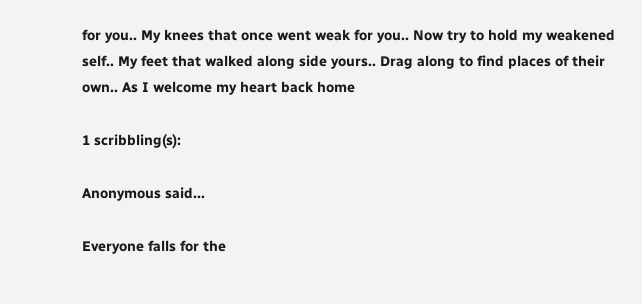for you.. My knees that once went weak for you.. Now try to hold my weakened self.. My feet that walked along side yours.. Drag along to find places of their own.. As I welcome my heart back home

1 scribbling(s):

Anonymous said...

Everyone falls for the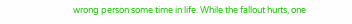wrong person some time in life. While the fallout hurts, one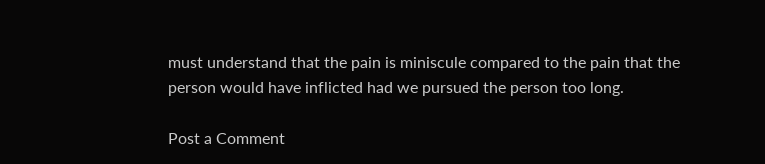must understand that the pain is miniscule compared to the pain that the person would have inflicted had we pursued the person too long.

Post a Comment